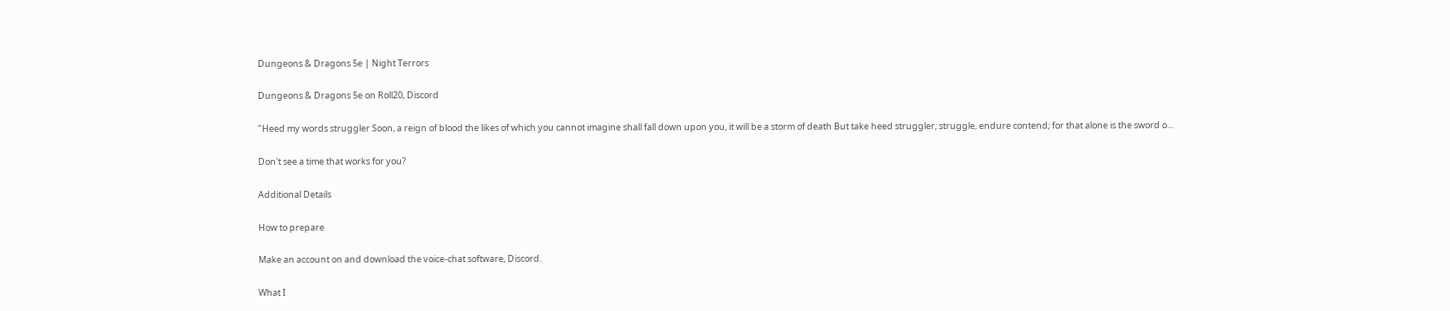Dungeons & Dragons 5e | Night Terrors

Dungeons & Dragons 5e on Roll20, Discord

"Heed my words struggler Soon, a reign of blood the likes of which you cannot imagine shall fall down upon you, it will be a storm of death But take heed struggler; struggle, endure contend; for that alone is the sword o...

Don't see a time that works for you?

Additional Details

How to prepare

Make an account on and download the voice-chat software, Discord.

What I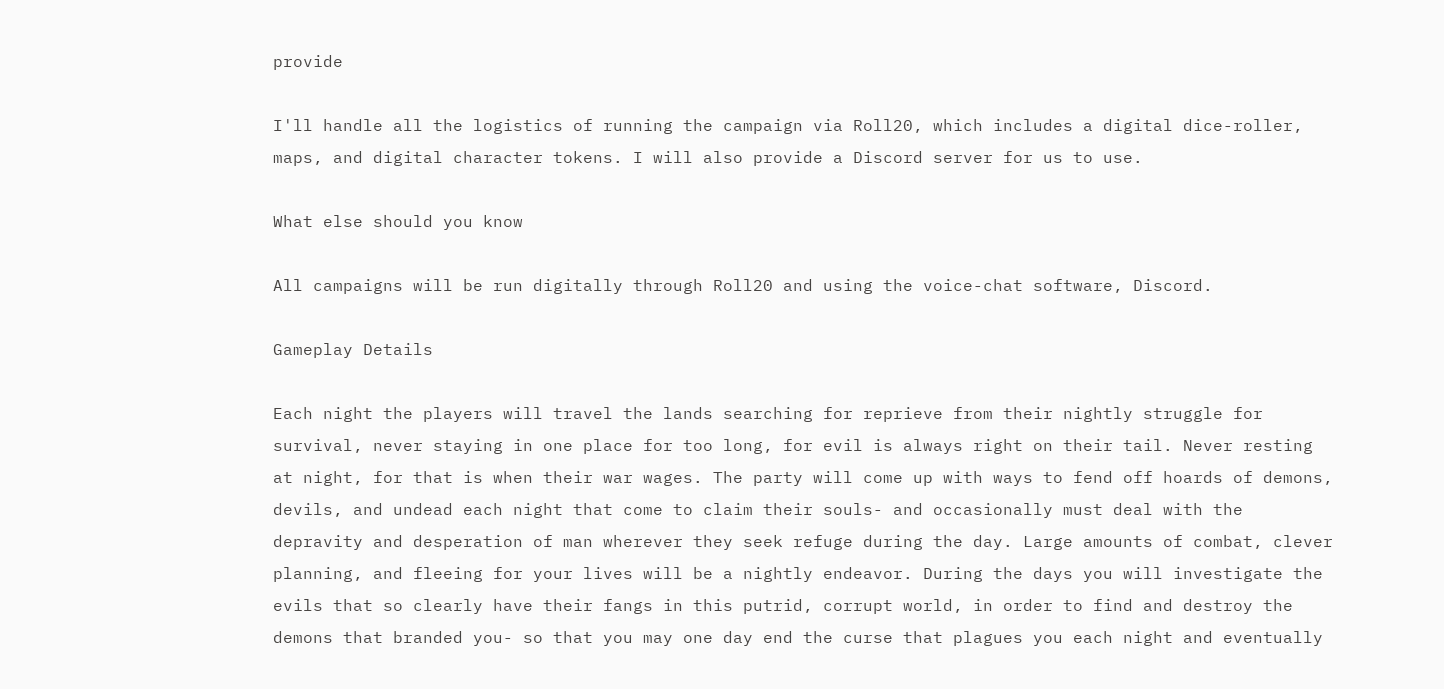provide

I'll handle all the logistics of running the campaign via Roll20, which includes a digital dice-roller, maps, and digital character tokens. I will also provide a Discord server for us to use.

What else should you know

All campaigns will be run digitally through Roll20 and using the voice-chat software, Discord.

Gameplay Details

Each night the players will travel the lands searching for reprieve from their nightly struggle for survival, never staying in one place for too long, for evil is always right on their tail. Never resting at night, for that is when their war wages. The party will come up with ways to fend off hoards of demons, devils, and undead each night that come to claim their souls- and occasionally must deal with the depravity and desperation of man wherever they seek refuge during the day. Large amounts of combat, clever planning, and fleeing for your lives will be a nightly endeavor. During the days you will investigate the evils that so clearly have their fangs in this putrid, corrupt world, in order to find and destroy the demons that branded you- so that you may one day end the curse that plagues you each night and eventually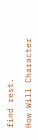find rest.

How Will Character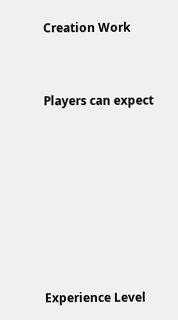Creation Work


Players can expect







Experience Level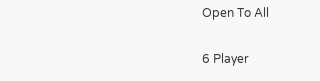Open To All

6 Player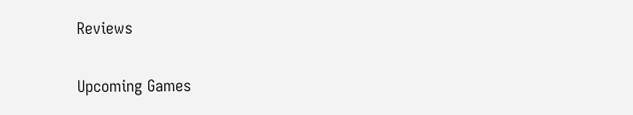Reviews

Upcoming Games